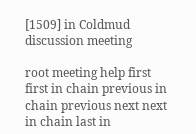[1509] in Coldmud discussion meeting

root meeting help first first in chain previous in chain previous next next in chain last in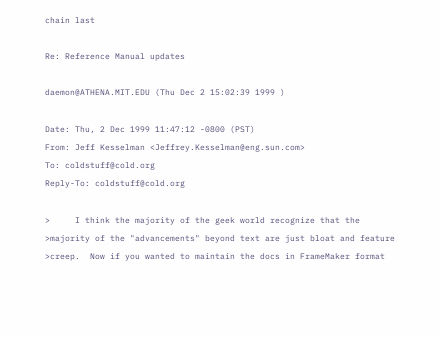chain last

Re: Reference Manual updates

daemon@ATHENA.MIT.EDU (Thu Dec 2 15:02:39 1999 )

Date: Thu, 2 Dec 1999 11:47:12 -0800 (PST)
From: Jeff Kesselman <Jeffrey.Kesselman@eng.sun.com>
To: coldstuff@cold.org
Reply-To: coldstuff@cold.org

>     I think the majority of the geek world recognize that the
>majority of the "advancements" beyond text are just bloat and feature
>creep.  Now if you wanted to maintain the docs in FrameMaker format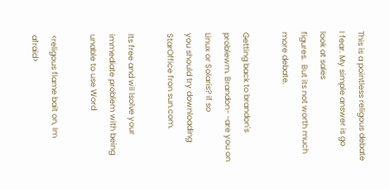This is a pointless religous debate I fear. My simple answer is go look at sales
figures.  But its not worth much more debate.

Getting back to brandon's problewm. Brandon- -are you on Linux or Solaris? if so
you should try downloading StarOffice fron sun.com.

Its free and wil lsolve your immediate problem with being unable to use Word

<religous flame bait on, Im afraid>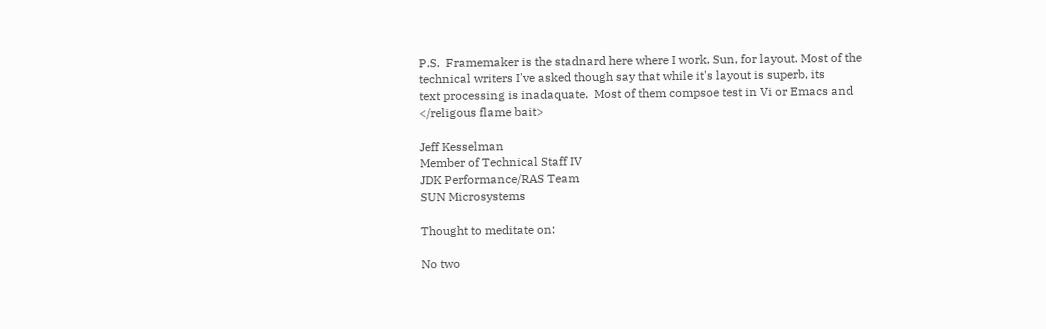P.S.  Framemaker is the stadnard here where I work, Sun, for layout. Most of the
technical writers I've asked though say that while it's layout is superb, its
text processing is inadaquate.  Most of them compsoe test in Vi or Emacs and
</religous flame bait>

Jeff Kesselman
Member of Technical Staff IV
JDK Performance/RAS Team
SUN Microsystems

Thought to meditate on:

No two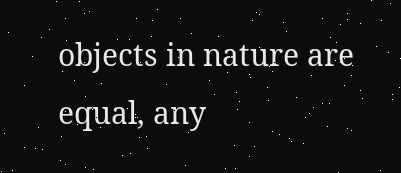objects in nature are equal, any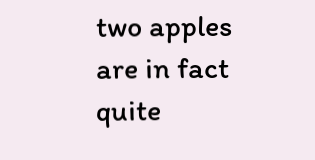two apples are in fact quite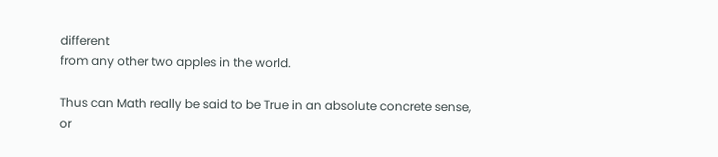different
from any other two apples in the world.

Thus can Math really be said to be True in an absolute concrete sense,
or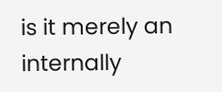is it merely an internally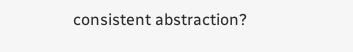consistent abstraction?